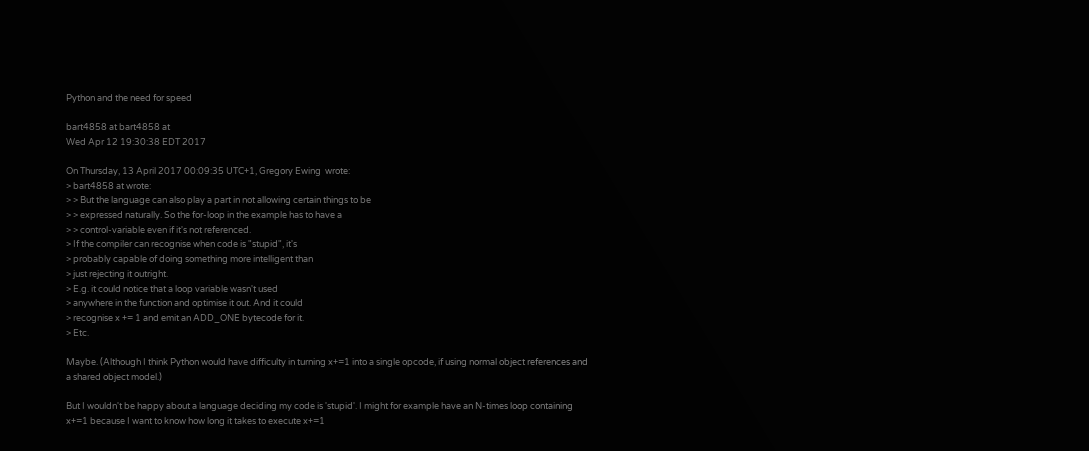Python and the need for speed

bart4858 at bart4858 at
Wed Apr 12 19:30:38 EDT 2017

On Thursday, 13 April 2017 00:09:35 UTC+1, Gregory Ewing  wrote:
> bart4858 at wrote:
> > But the language can also play a part in not allowing certain things to be
> > expressed naturally. So the for-loop in the example has to have a
> > control-variable even if it's not referenced.
> If the compiler can recognise when code is "stupid", it's
> probably capable of doing something more intelligent than
> just rejecting it outright.
> E.g. it could notice that a loop variable wasn't used
> anywhere in the function and optimise it out. And it could
> recognise x += 1 and emit an ADD_ONE bytecode for it.
> Etc.

Maybe. (Although I think Python would have difficulty in turning x+=1 into a single opcode, if using normal object references and a shared object model.)

But I wouldn't be happy about a language deciding my code is 'stupid'. I might for example have an N-times loop containing x+=1 because I want to know how long it takes to execute x+=1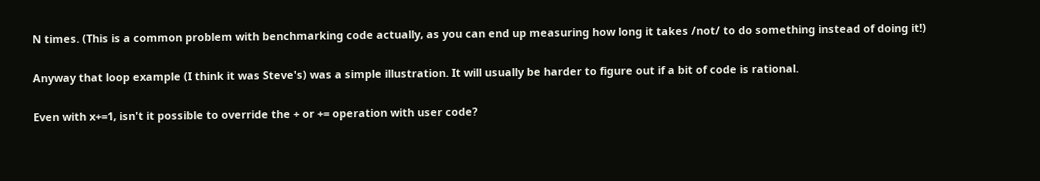N times. (This is a common problem with benchmarking code actually, as you can end up measuring how long it takes /not/ to do something instead of doing it!)

Anyway that loop example (I think it was Steve's) was a simple illustration. It will usually be harder to figure out if a bit of code is rational.

Even with x+=1, isn't it possible to override the + or += operation with user code?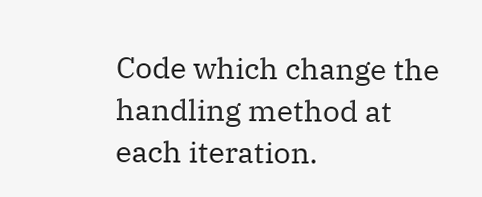Code which change the handling method at each iteration.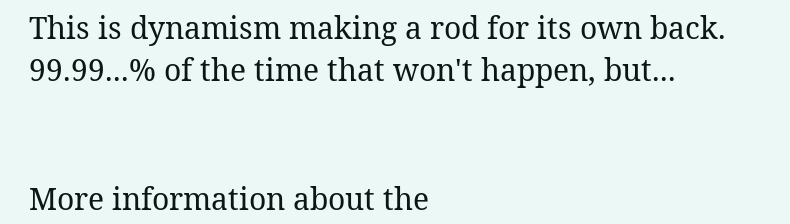This is dynamism making a rod for its own back. 99.99...% of the time that won't happen, but...


More information about the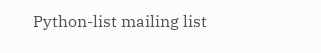Python-list mailing list